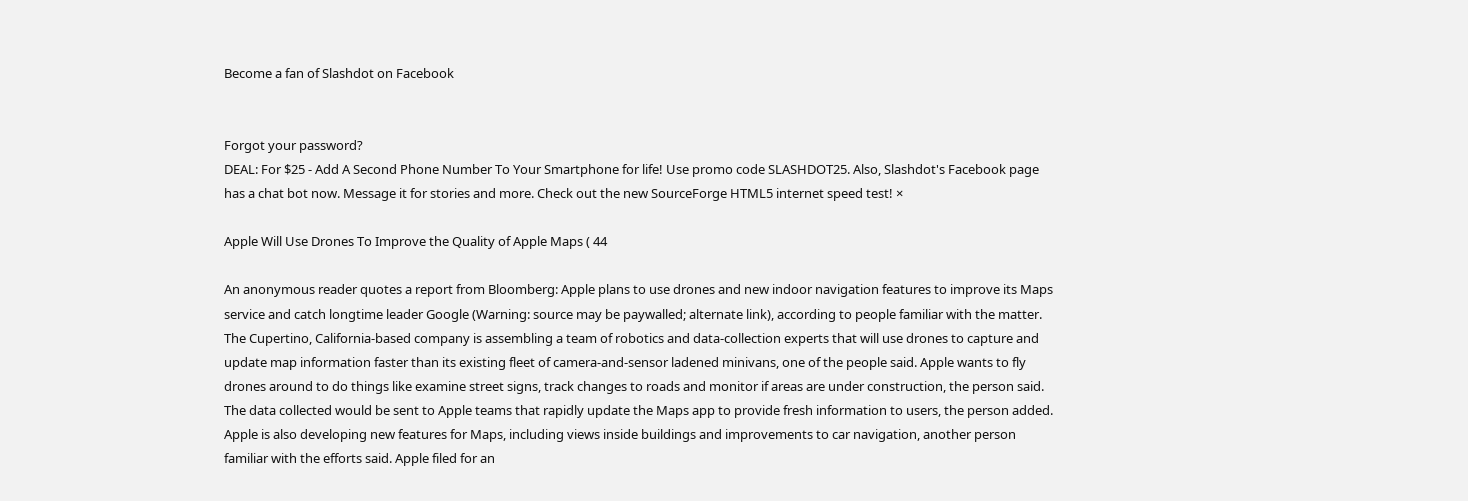Become a fan of Slashdot on Facebook


Forgot your password?
DEAL: For $25 - Add A Second Phone Number To Your Smartphone for life! Use promo code SLASHDOT25. Also, Slashdot's Facebook page has a chat bot now. Message it for stories and more. Check out the new SourceForge HTML5 internet speed test! ×

Apple Will Use Drones To Improve the Quality of Apple Maps ( 44

An anonymous reader quotes a report from Bloomberg: Apple plans to use drones and new indoor navigation features to improve its Maps service and catch longtime leader Google (Warning: source may be paywalled; alternate link), according to people familiar with the matter. The Cupertino, California-based company is assembling a team of robotics and data-collection experts that will use drones to capture and update map information faster than its existing fleet of camera-and-sensor ladened minivans, one of the people said. Apple wants to fly drones around to do things like examine street signs, track changes to roads and monitor if areas are under construction, the person said. The data collected would be sent to Apple teams that rapidly update the Maps app to provide fresh information to users, the person added. Apple is also developing new features for Maps, including views inside buildings and improvements to car navigation, another person familiar with the efforts said. Apple filed for an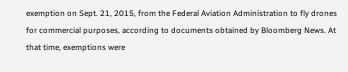exemption on Sept. 21, 2015, from the Federal Aviation Administration to fly drones for commercial purposes, according to documents obtained by Bloomberg News. At that time, exemptions were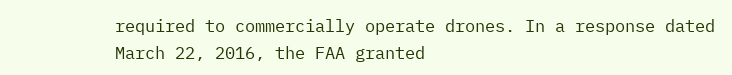required to commercially operate drones. In a response dated March 22, 2016, the FAA granted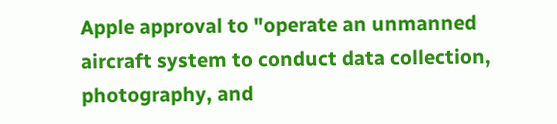Apple approval to "operate an unmanned aircraft system to conduct data collection, photography, and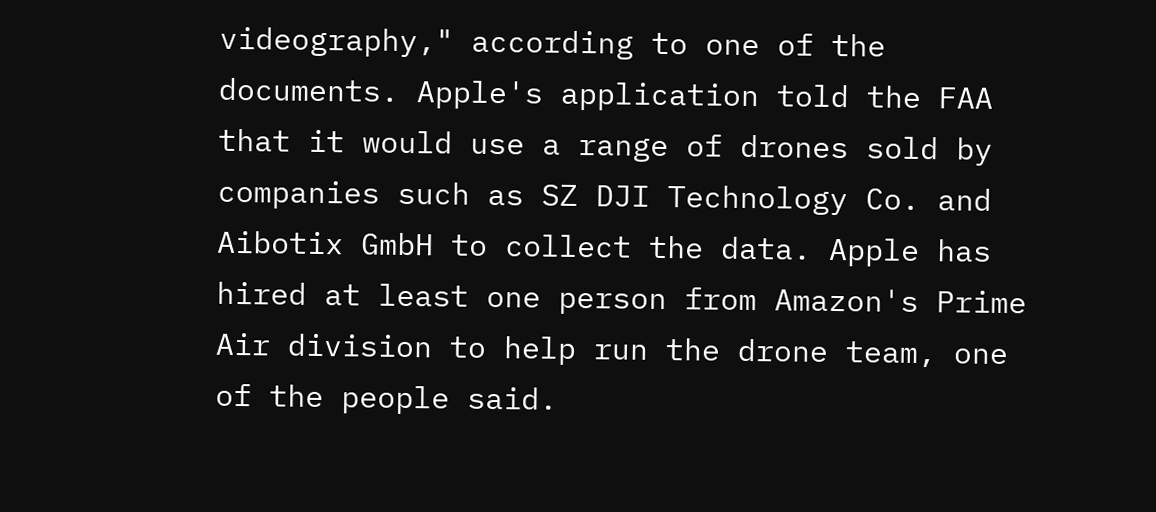videography," according to one of the documents. Apple's application told the FAA that it would use a range of drones sold by companies such as SZ DJI Technology Co. and Aibotix GmbH to collect the data. Apple has hired at least one person from Amazon's Prime Air division to help run the drone team, one of the people said.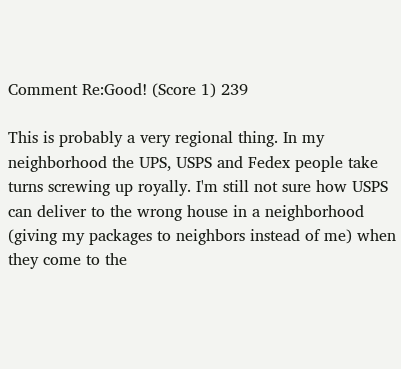Comment Re:Good! (Score 1) 239

This is probably a very regional thing. In my neighborhood the UPS, USPS and Fedex people take turns screwing up royally. I'm still not sure how USPS can deliver to the wrong house in a neighborhood (giving my packages to neighbors instead of me) when they come to the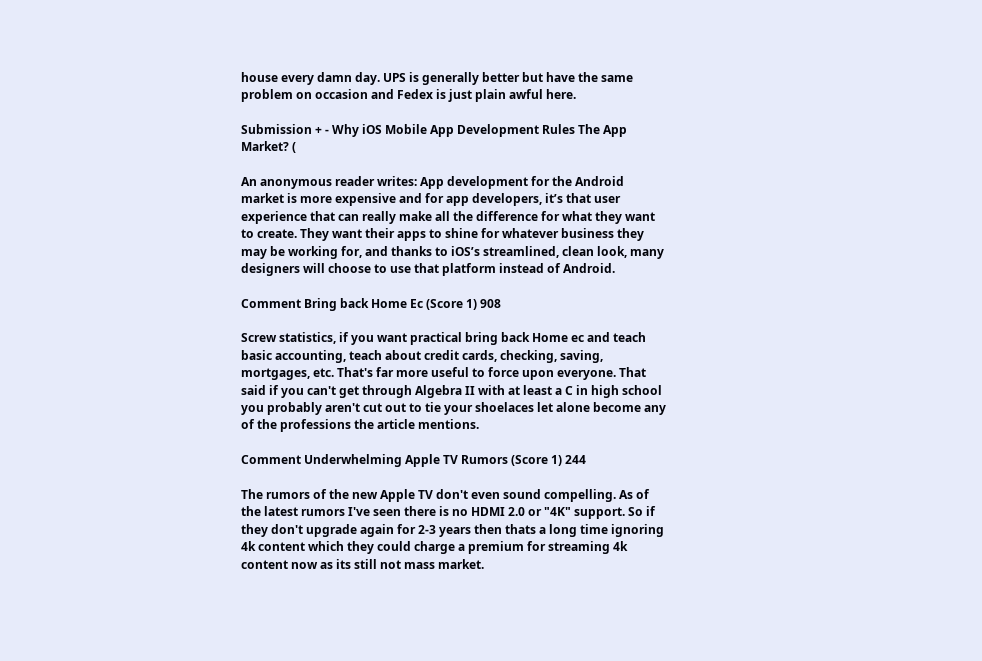house every damn day. UPS is generally better but have the same problem on occasion and Fedex is just plain awful here.

Submission + - Why iOS Mobile App Development Rules The App Market? (

An anonymous reader writes: App development for the Android market is more expensive and for app developers, it’s that user experience that can really make all the difference for what they want to create. They want their apps to shine for whatever business they may be working for, and thanks to iOS’s streamlined, clean look, many designers will choose to use that platform instead of Android.

Comment Bring back Home Ec (Score 1) 908

Screw statistics, if you want practical bring back Home ec and teach basic accounting, teach about credit cards, checking, saving, mortgages, etc. That's far more useful to force upon everyone. That said if you can't get through Algebra II with at least a C in high school you probably aren't cut out to tie your shoelaces let alone become any of the professions the article mentions.

Comment Underwhelming Apple TV Rumors (Score 1) 244

The rumors of the new Apple TV don't even sound compelling. As of the latest rumors I've seen there is no HDMI 2.0 or "4K" support. So if they don't upgrade again for 2-3 years then thats a long time ignoring 4k content which they could charge a premium for streaming 4k content now as its still not mass market.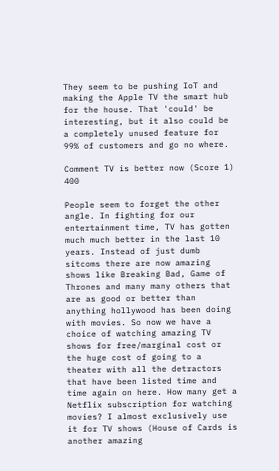They seem to be pushing IoT and making the Apple TV the smart hub for the house. That 'could' be interesting, but it also could be a completely unused feature for 99% of customers and go no where.

Comment TV is better now (Score 1) 400

People seem to forget the other angle. In fighting for our entertainment time, TV has gotten much much better in the last 10 years. Instead of just dumb sitcoms there are now amazing shows like Breaking Bad, Game of Thrones and many many others that are as good or better than anything hollywood has been doing with movies. So now we have a choice of watching amazing TV shows for free/marginal cost or the huge cost of going to a theater with all the detractors that have been listed time and time again on here. How many get a Netflix subscription for watching movies? I almost exclusively use it for TV shows (House of Cards is another amazing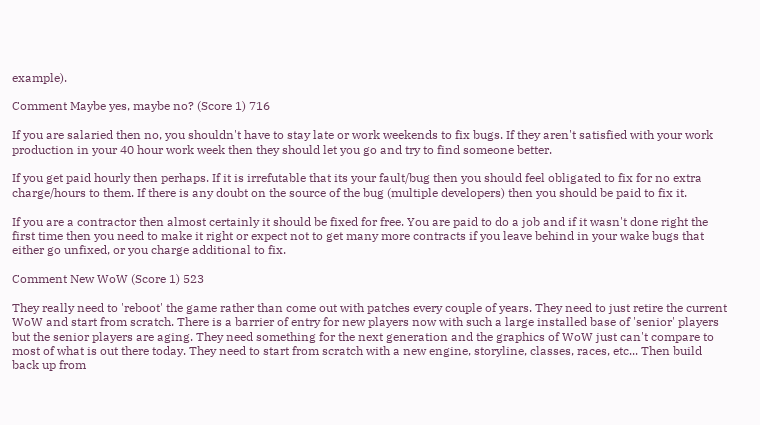example).

Comment Maybe yes, maybe no? (Score 1) 716

If you are salaried then no, you shouldn't have to stay late or work weekends to fix bugs. If they aren't satisfied with your work production in your 40 hour work week then they should let you go and try to find someone better.

If you get paid hourly then perhaps. If it is irrefutable that its your fault/bug then you should feel obligated to fix for no extra charge/hours to them. If there is any doubt on the source of the bug (multiple developers) then you should be paid to fix it.

If you are a contractor then almost certainly it should be fixed for free. You are paid to do a job and if it wasn't done right the first time then you need to make it right or expect not to get many more contracts if you leave behind in your wake bugs that either go unfixed, or you charge additional to fix.

Comment New WoW (Score 1) 523

They really need to 'reboot' the game rather than come out with patches every couple of years. They need to just retire the current WoW and start from scratch. There is a barrier of entry for new players now with such a large installed base of 'senior' players but the senior players are aging. They need something for the next generation and the graphics of WoW just can't compare to most of what is out there today. They need to start from scratch with a new engine, storyline, classes, races, etc... Then build back up from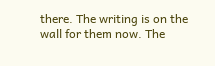there. The writing is on the wall for them now. The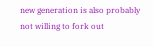new generation is also probably not willing to fork out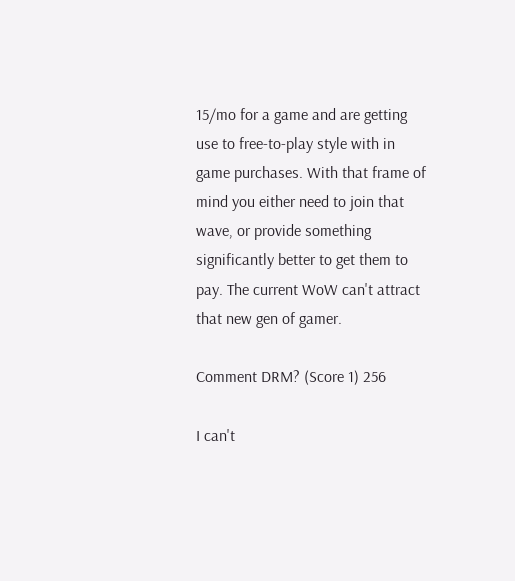15/mo for a game and are getting use to free-to-play style with in game purchases. With that frame of mind you either need to join that wave, or provide something significantly better to get them to pay. The current WoW can't attract that new gen of gamer.

Comment DRM? (Score 1) 256

I can't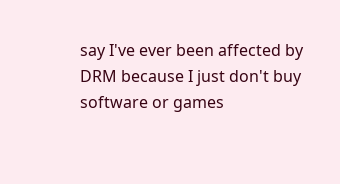say I've ever been affected by DRM because I just don't buy software or games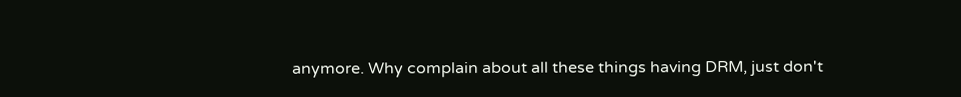anymore. Why complain about all these things having DRM, just don't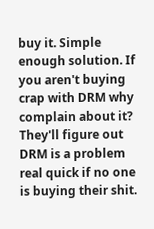buy it. Simple enough solution. If you aren't buying crap with DRM why complain about it? They'll figure out DRM is a problem real quick if no one is buying their shit.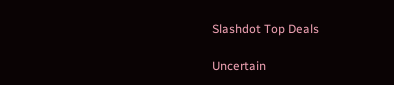Slashdot Top Deals

Uncertain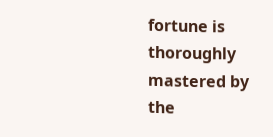fortune is thoroughly mastered by the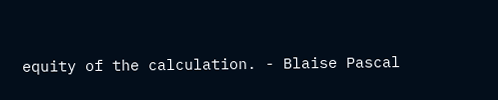equity of the calculation. - Blaise Pascal